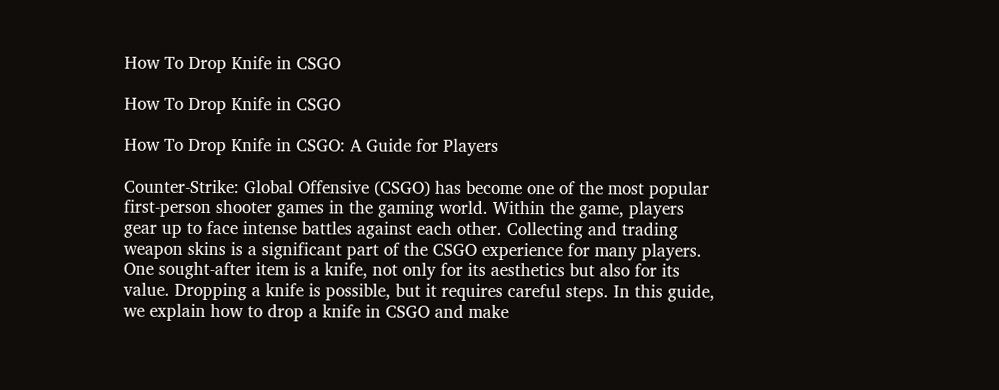How To Drop Knife in CSGO

How To Drop Knife in CSGO

How To Drop Knife in CSGO: A Guide for Players

Counter-Strike: Global Offensive (CSGO) has become one of the most popular first-person shooter games in the gaming world. Within the game, players gear up to face intense battles against each other. Collecting and trading weapon skins is a significant part of the CSGO experience for many players. One sought-after item is a knife, not only for its aesthetics but also for its value. Dropping a knife is possible, but it requires careful steps. In this guide, we explain how to drop a knife in CSGO and make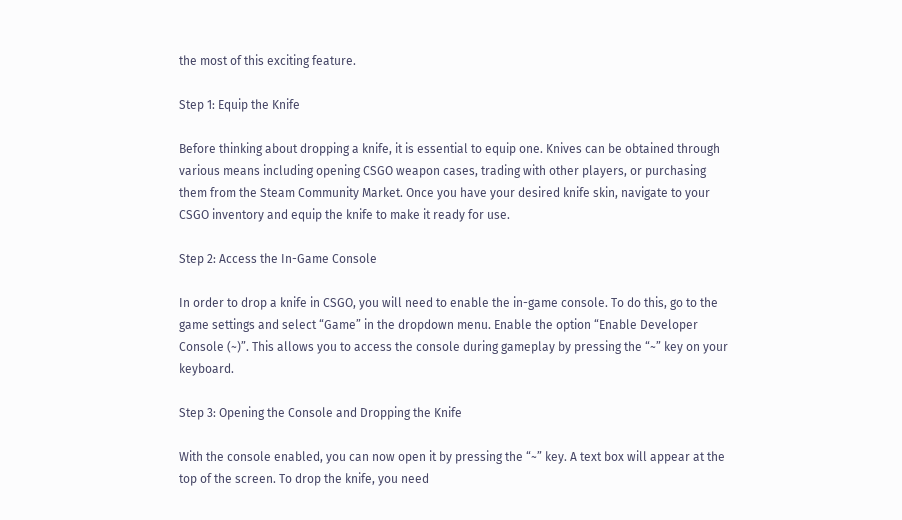the most of this exciting feature.

Step 1: Equip the Knife

Before thinking about dropping a knife, it is essential to equip one. Knives can be obtained through various means including opening CSGO weapon cases, trading with other players, or purchasing them from the Steam Community Market. Once you have your desired knife skin, navigate to your CSGO inventory and equip the knife to make it ready for use.

Step 2: Access the In-Game Console

In order to drop a knife in CSGO, you will need to enable the in-game console. To do this, go to the game settings and select “Game” in the dropdown menu. Enable the option “Enable Developer Console (~)”. This allows you to access the console during gameplay by pressing the “~” key on your keyboard.

Step 3: Opening the Console and Dropping the Knife

With the console enabled, you can now open it by pressing the “~” key. A text box will appear at the top of the screen. To drop the knife, you need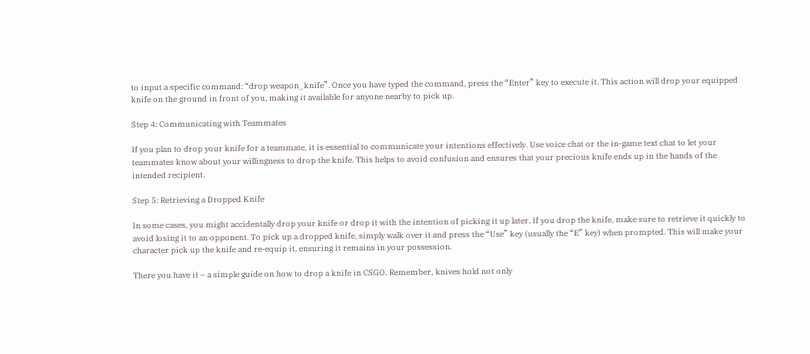to input a specific command: “drop weapon_knife”. Once you have typed the command, press the “Enter” key to execute it. This action will drop your equipped knife on the ground in front of you, making it available for anyone nearby to pick up.

Step 4: Communicating with Teammates

If you plan to drop your knife for a teammate, it is essential to communicate your intentions effectively. Use voice chat or the in-game text chat to let your teammates know about your willingness to drop the knife. This helps to avoid confusion and ensures that your precious knife ends up in the hands of the intended recipient.

Step 5: Retrieving a Dropped Knife

In some cases, you might accidentally drop your knife or drop it with the intention of picking it up later. If you drop the knife, make sure to retrieve it quickly to avoid losing it to an opponent. To pick up a dropped knife, simply walk over it and press the “Use” key (usually the “E” key) when prompted. This will make your character pick up the knife and re-equip it, ensuring it remains in your possession.

There you have it – a simple guide on how to drop a knife in CSGO. Remember, knives hold not only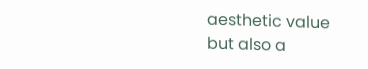aesthetic value but also a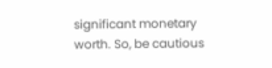significant monetary worth. So, be cautious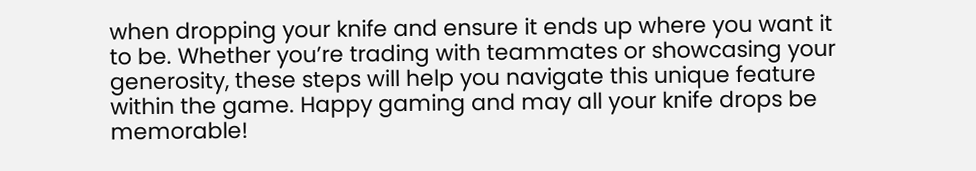when dropping your knife and ensure it ends up where you want it to be. Whether you’re trading with teammates or showcasing your generosity, these steps will help you navigate this unique feature within the game. Happy gaming and may all your knife drops be memorable!